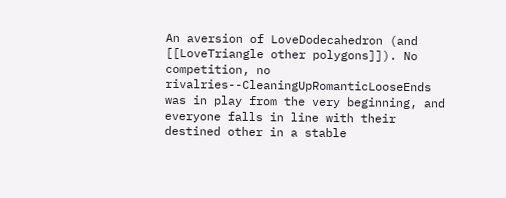An aversion of LoveDodecahedron (and [[LoveTriangle other polygons]]). No competition, no rivalries--CleaningUpRomanticLooseEnds was in play from the very beginning, and everyone falls in line with their destined other in a stable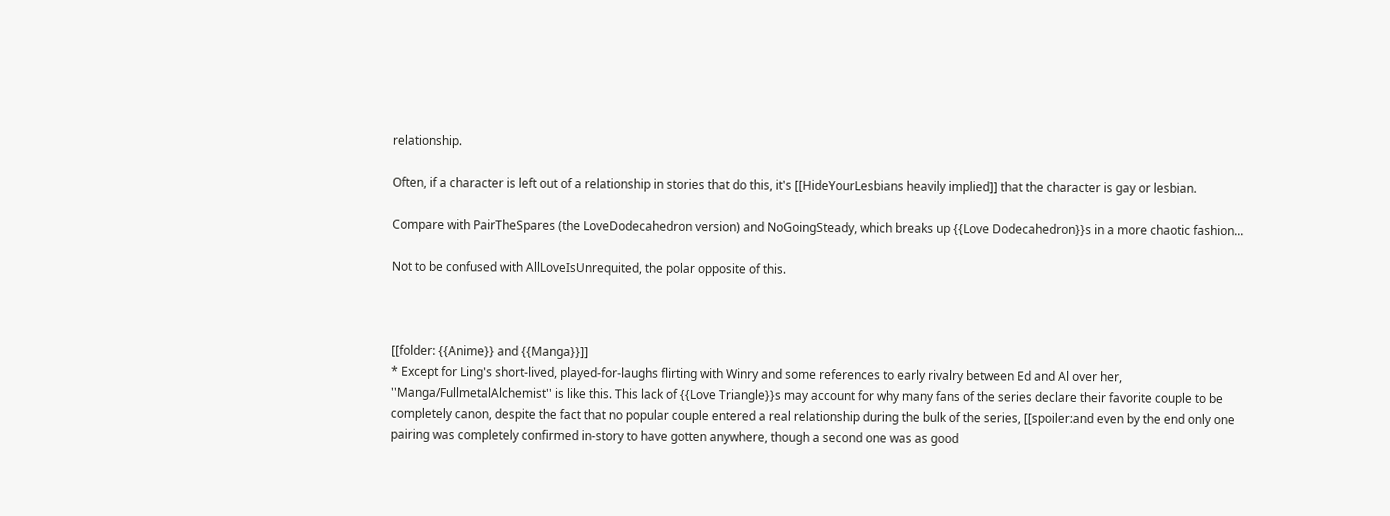relationship.

Often, if a character is left out of a relationship in stories that do this, it's [[HideYourLesbians heavily implied]] that the character is gay or lesbian.

Compare with PairTheSpares (the LoveDodecahedron version) and NoGoingSteady, which breaks up {{Love Dodecahedron}}s in a more chaotic fashion...

Not to be confused with AllLoveIsUnrequited, the polar opposite of this.



[[folder: {{Anime}} and {{Manga}}]]
* Except for Ling's short-lived, played-for-laughs flirting with Winry and some references to early rivalry between Ed and Al over her, ''Manga/FullmetalAlchemist'' is like this. This lack of {{Love Triangle}}s may account for why many fans of the series declare their favorite couple to be completely canon, despite the fact that no popular couple entered a real relationship during the bulk of the series, [[spoiler:and even by the end only one pairing was completely confirmed in-story to have gotten anywhere, though a second one was as good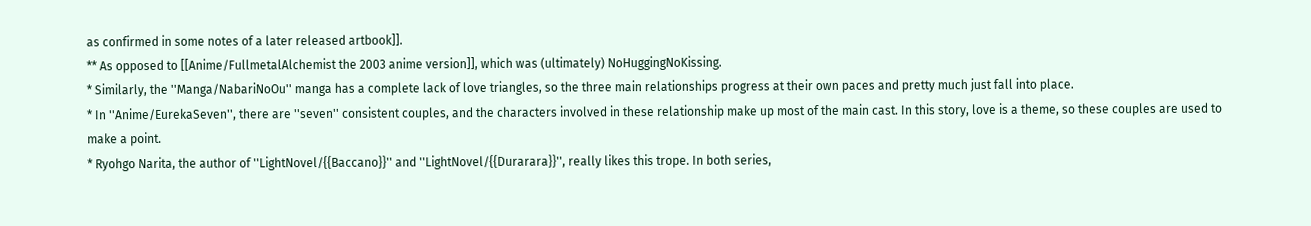as confirmed in some notes of a later released artbook]].
** As opposed to [[Anime/FullmetalAlchemist the 2003 anime version]], which was (ultimately) NoHuggingNoKissing.
* Similarly, the ''Manga/NabariNoOu'' manga has a complete lack of love triangles, so the three main relationships progress at their own paces and pretty much just fall into place.
* In ''Anime/EurekaSeven'', there are ''seven'' consistent couples, and the characters involved in these relationship make up most of the main cast. In this story, love is a theme, so these couples are used to make a point.
* Ryohgo Narita, the author of ''LightNovel/{{Baccano}}'' and ''LightNovel/{{Durarara}}'', really likes this trope. In both series,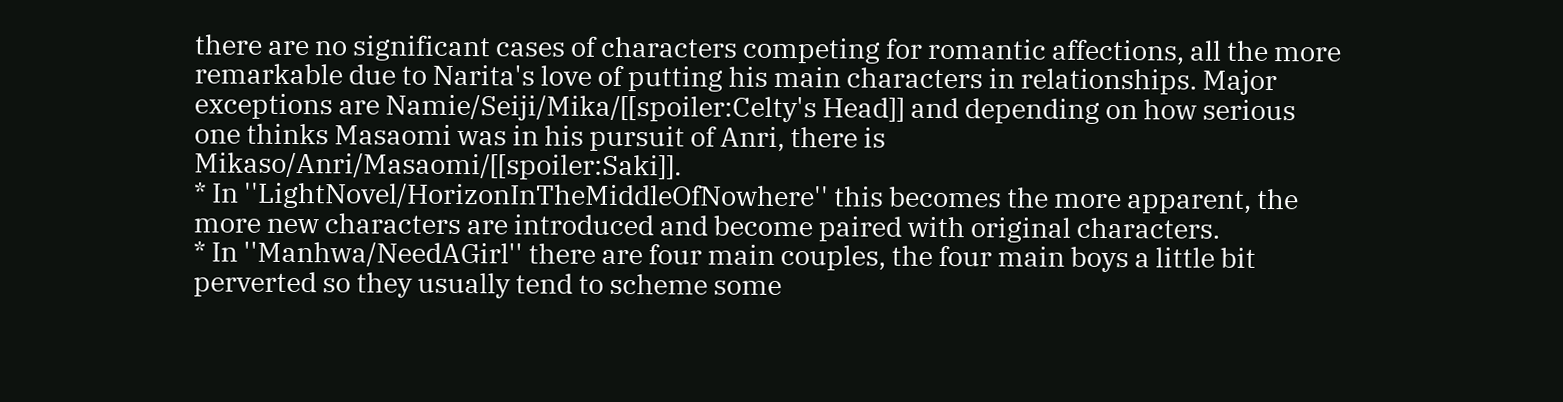there are no significant cases of characters competing for romantic affections, all the more remarkable due to Narita's love of putting his main characters in relationships. Major exceptions are Namie/Seiji/Mika/[[spoiler:Celty's Head]] and depending on how serious one thinks Masaomi was in his pursuit of Anri, there is Mikaso/Anri/Masaomi/[[spoiler:Saki]].
* In ''LightNovel/HorizonInTheMiddleOfNowhere'' this becomes the more apparent, the more new characters are introduced and become paired with original characters.
* In ''Manhwa/NeedAGirl'' there are four main couples, the four main boys a little bit perverted so they usually tend to scheme some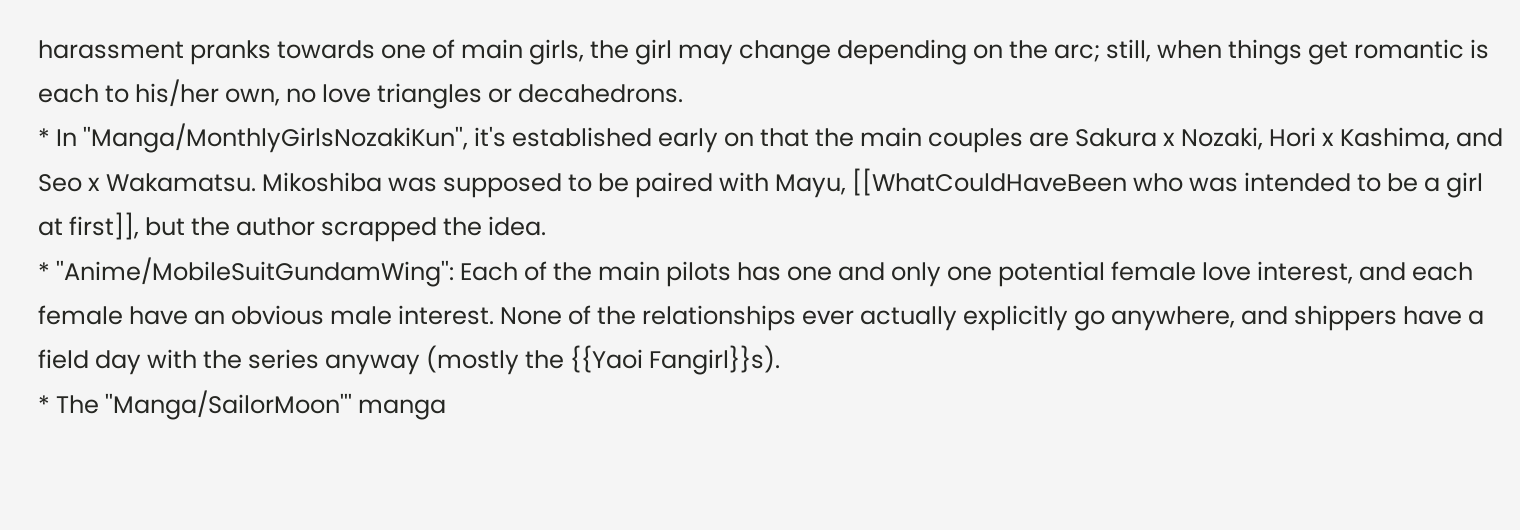harassment pranks towards one of main girls, the girl may change depending on the arc; still, when things get romantic is each to his/her own, no love triangles or decahedrons.
* In ''Manga/MonthlyGirlsNozakiKun'', it's established early on that the main couples are Sakura x Nozaki, Hori x Kashima, and Seo x Wakamatsu. Mikoshiba was supposed to be paired with Mayu, [[WhatCouldHaveBeen who was intended to be a girl at first]], but the author scrapped the idea.
* ''Anime/MobileSuitGundamWing'': Each of the main pilots has one and only one potential female love interest, and each female have an obvious male interest. None of the relationships ever actually explicitly go anywhere, and shippers have a field day with the series anyway (mostly the {{Yaoi Fangirl}}s).
* The ''Manga/SailorMoon''' manga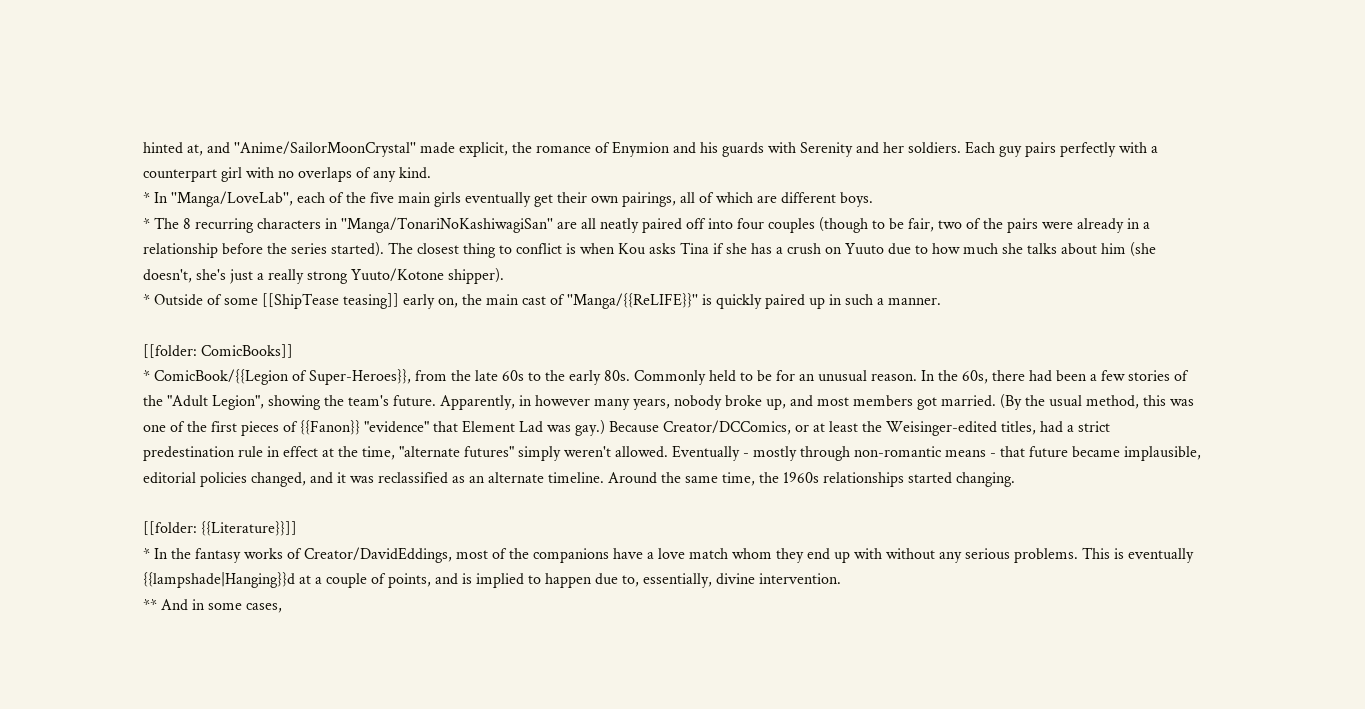hinted at, and ''Anime/SailorMoonCrystal'' made explicit, the romance of Enymion and his guards with Serenity and her soldiers. Each guy pairs perfectly with a counterpart girl with no overlaps of any kind.
* In ''Manga/LoveLab'', each of the five main girls eventually get their own pairings, all of which are different boys.
* The 8 recurring characters in ''Manga/TonariNoKashiwagiSan'' are all neatly paired off into four couples (though to be fair, two of the pairs were already in a relationship before the series started). The closest thing to conflict is when Kou asks Tina if she has a crush on Yuuto due to how much she talks about him (she doesn't, she's just a really strong Yuuto/Kotone shipper).
* Outside of some [[ShipTease teasing]] early on, the main cast of ''Manga/{{ReLIFE}}'' is quickly paired up in such a manner.

[[folder: ComicBooks]]
* ComicBook/{{Legion of Super-Heroes}}, from the late 60s to the early 80s. Commonly held to be for an unusual reason. In the 60s, there had been a few stories of the "Adult Legion", showing the team's future. Apparently, in however many years, nobody broke up, and most members got married. (By the usual method, this was one of the first pieces of {{Fanon}} "evidence" that Element Lad was gay.) Because Creator/DCComics, or at least the Weisinger-edited titles, had a strict predestination rule in effect at the time, "alternate futures" simply weren't allowed. Eventually - mostly through non-romantic means - that future became implausible, editorial policies changed, and it was reclassified as an alternate timeline. Around the same time, the 1960s relationships started changing.

[[folder: {{Literature}}]]
* In the fantasy works of Creator/DavidEddings, most of the companions have a love match whom they end up with without any serious problems. This is eventually {{lampshade|Hanging}}d at a couple of points, and is implied to happen due to, essentially, divine intervention.
** And in some cases,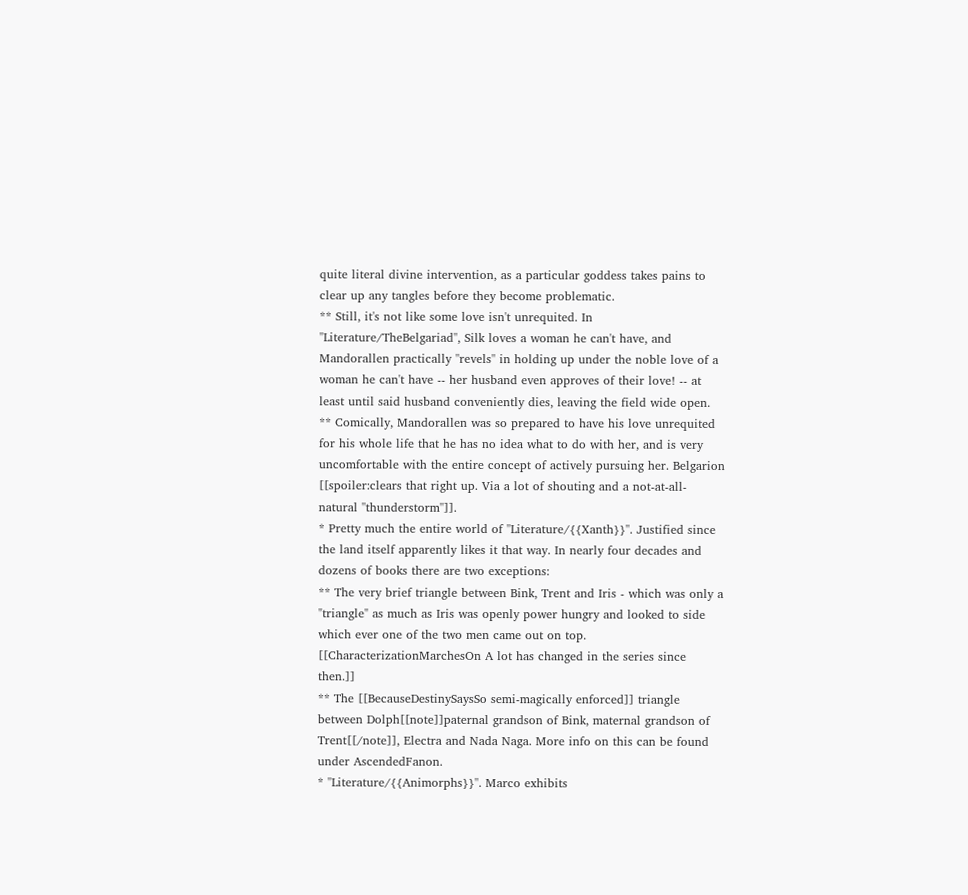quite literal divine intervention, as a particular goddess takes pains to clear up any tangles before they become problematic.
** Still, it's not like some love isn't unrequited. In ''Literature/TheBelgariad'', Silk loves a woman he can't have, and Mandorallen practically ''revels'' in holding up under the noble love of a woman he can't have -- her husband even approves of their love! -- at least until said husband conveniently dies, leaving the field wide open.
** Comically, Mandorallen was so prepared to have his love unrequited for his whole life that he has no idea what to do with her, and is very uncomfortable with the entire concept of actively pursuing her. Belgarion [[spoiler:clears that right up. Via a lot of shouting and a not-at-all-natural ''thunderstorm'']].
* Pretty much the entire world of ''Literature/{{Xanth}}''. Justified since the land itself apparently likes it that way. In nearly four decades and dozens of books there are two exceptions:
** The very brief triangle between Bink, Trent and Iris - which was only a "triangle" as much as Iris was openly power hungry and looked to side which ever one of the two men came out on top. [[CharacterizationMarchesOn A lot has changed in the series since then.]]
** The [[BecauseDestinySaysSo semi-magically enforced]] triangle between Dolph[[note]]paternal grandson of Bink, maternal grandson of Trent[[/note]], Electra and Nada Naga. More info on this can be found under AscendedFanon.
* ''Literature/{{Animorphs}}''. Marco exhibits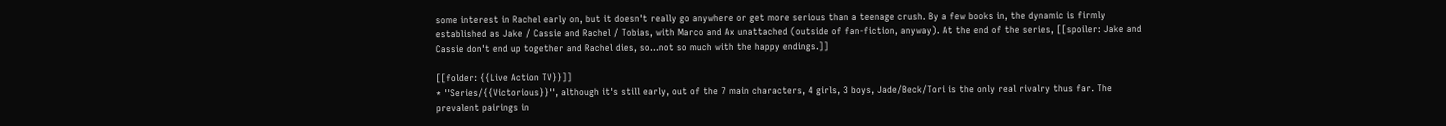some interest in Rachel early on, but it doesn't really go anywhere or get more serious than a teenage crush. By a few books in, the dynamic is firmly established as Jake / Cassie and Rachel / Tobias, with Marco and Ax unattached (outside of fan-fiction, anyway). At the end of the series, [[spoiler: Jake and Cassie don't end up together and Rachel dies, so...not so much with the happy endings.]]

[[folder: {{Live Action TV}}]]
* ''Series/{{Victorious}}'', although it's still early, out of the 7 main characters, 4 girls, 3 boys, Jade/Beck/Tori is the only real rivalry thus far. The prevalent pairings in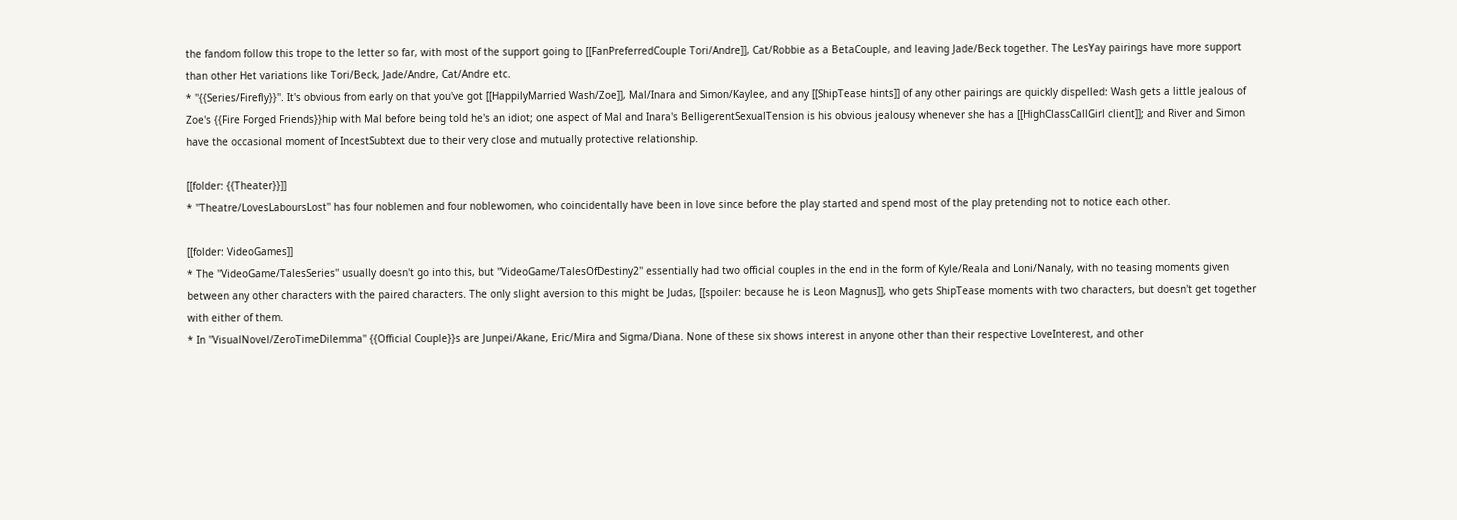the fandom follow this trope to the letter so far, with most of the support going to [[FanPreferredCouple Tori/Andre]], Cat/Robbie as a BetaCouple, and leaving Jade/Beck together. The LesYay pairings have more support than other Het variations like Tori/Beck, Jade/Andre, Cat/Andre etc.
* ''{{Series/Firefly}}''. It's obvious from early on that you've got [[HappilyMarried Wash/Zoe]], Mal/Inara and Simon/Kaylee, and any [[ShipTease hints]] of any other pairings are quickly dispelled: Wash gets a little jealous of Zoe's {{Fire Forged Friends}}hip with Mal before being told he's an idiot; one aspect of Mal and Inara's BelligerentSexualTension is his obvious jealousy whenever she has a [[HighClassCallGirl client]]; and River and Simon have the occasional moment of IncestSubtext due to their very close and mutually protective relationship.

[[folder: {{Theater}}]]
* ''Theatre/LovesLaboursLost'' has four noblemen and four noblewomen, who coincidentally have been in love since before the play started and spend most of the play pretending not to notice each other.

[[folder: VideoGames]]
* The ''VideoGame/TalesSeries'' usually doesn't go into this, but ''VideoGame/TalesOfDestiny2'' essentially had two official couples in the end in the form of Kyle/Reala and Loni/Nanaly, with no teasing moments given between any other characters with the paired characters. The only slight aversion to this might be Judas, [[spoiler: because he is Leon Magnus]], who gets ShipTease moments with two characters, but doesn't get together with either of them.
* In ''VisualNovel/ZeroTimeDilemma'' {{Official Couple}}s are Junpei/Akane, Eric/Mira and Sigma/Diana. None of these six shows interest in anyone other than their respective LoveInterest, and other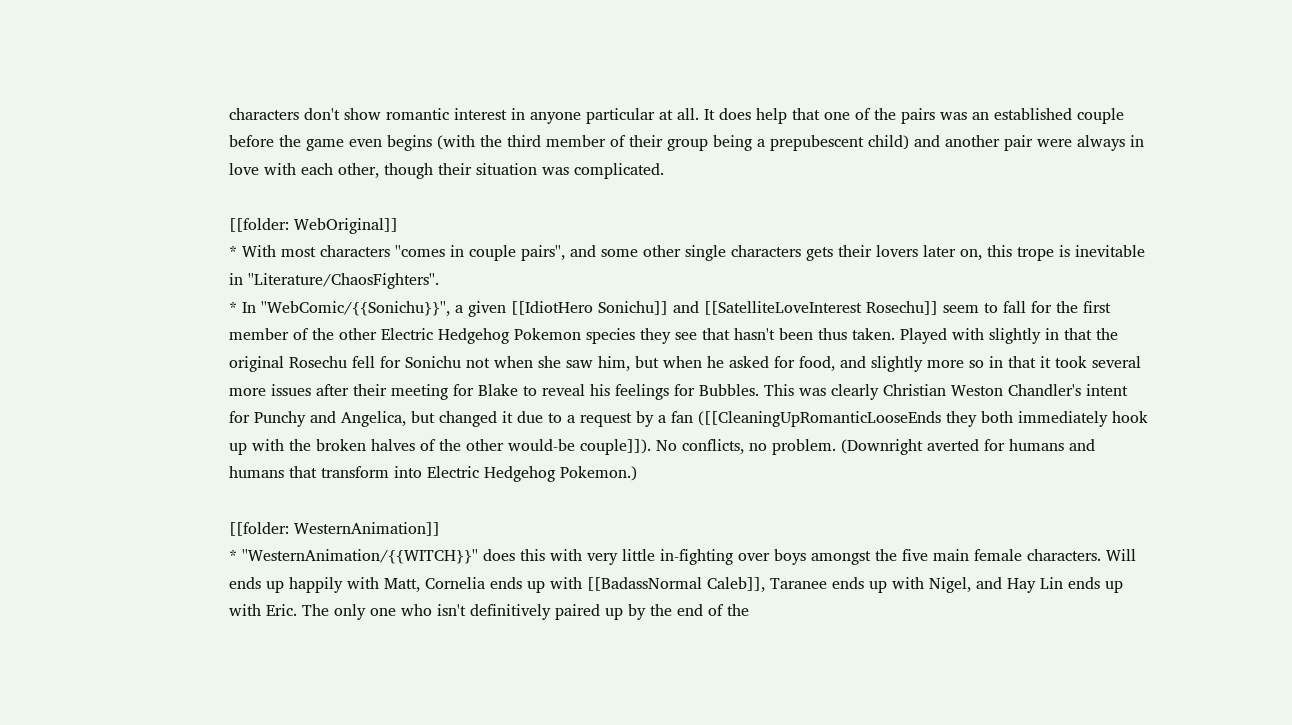characters don't show romantic interest in anyone particular at all. It does help that one of the pairs was an established couple before the game even begins (with the third member of their group being a prepubescent child) and another pair were always in love with each other, though their situation was complicated.

[[folder: WebOriginal]]
* With most characters ''comes in couple pairs'', and some other single characters gets their lovers later on, this trope is inevitable in ''Literature/ChaosFighters''.
* In ''WebComic/{{Sonichu}}'', a given [[IdiotHero Sonichu]] and [[SatelliteLoveInterest Rosechu]] seem to fall for the first member of the other Electric Hedgehog Pokemon species they see that hasn't been thus taken. Played with slightly in that the original Rosechu fell for Sonichu not when she saw him, but when he asked for food, and slightly more so in that it took several more issues after their meeting for Blake to reveal his feelings for Bubbles. This was clearly Christian Weston Chandler's intent for Punchy and Angelica, but changed it due to a request by a fan ([[CleaningUpRomanticLooseEnds they both immediately hook up with the broken halves of the other would-be couple]]). No conflicts, no problem. (Downright averted for humans and humans that transform into Electric Hedgehog Pokemon.)

[[folder: WesternAnimation]]
* ''WesternAnimation/{{WITCH}}'' does this with very little in-fighting over boys amongst the five main female characters. Will ends up happily with Matt, Cornelia ends up with [[BadassNormal Caleb]], Taranee ends up with Nigel, and Hay Lin ends up with Eric. The only one who isn't definitively paired up by the end of the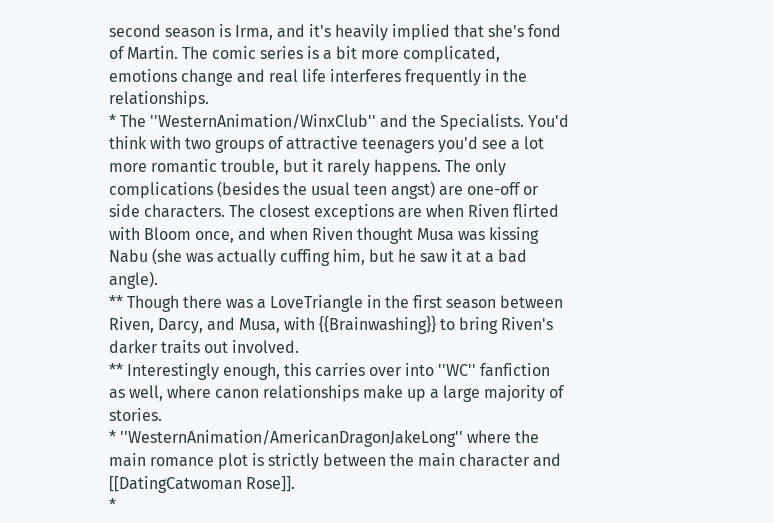second season is Irma, and it's heavily implied that she's fond of Martin. The comic series is a bit more complicated, emotions change and real life interferes frequently in the relationships.
* The ''WesternAnimation/WinxClub'' and the Specialists. You'd think with two groups of attractive teenagers you'd see a lot more romantic trouble, but it rarely happens. The only complications (besides the usual teen angst) are one-off or side characters. The closest exceptions are when Riven flirted with Bloom once, and when Riven thought Musa was kissing Nabu (she was actually cuffing him, but he saw it at a bad angle).
** Though there was a LoveTriangle in the first season between Riven, Darcy, and Musa, with {{Brainwashing}} to bring Riven's darker traits out involved.
** Interestingly enough, this carries over into ''WC'' fanfiction as well, where canon relationships make up a large majority of stories.
* ''WesternAnimation/AmericanDragonJakeLong'' where the main romance plot is strictly between the main character and [[DatingCatwoman Rose]].
*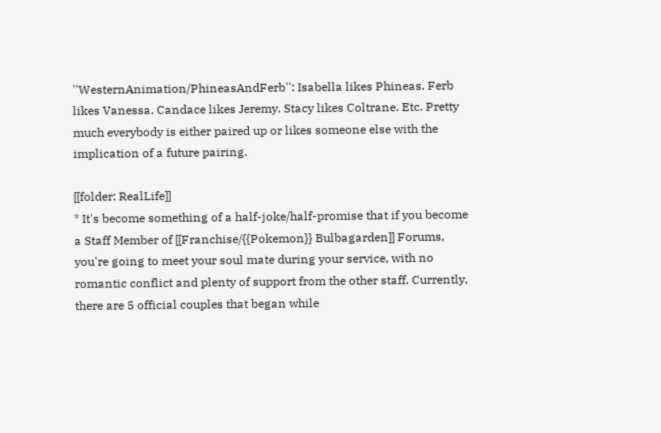''WesternAnimation/PhineasAndFerb'': Isabella likes Phineas. Ferb likes Vanessa. Candace likes Jeremy. Stacy likes Coltrane. Etc. Pretty much everybody is either paired up or likes someone else with the implication of a future pairing.

[[folder: RealLife]]
* It's become something of a half-joke/half-promise that if you become a Staff Member of [[Franchise/{{Pokemon}} Bulbagarden]] Forums, you're going to meet your soul mate during your service, with no romantic conflict and plenty of support from the other staff. Currently, there are 5 official couples that began while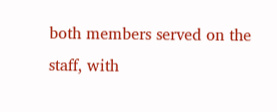both members served on the staff, with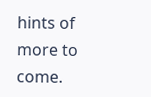hints of more to come.